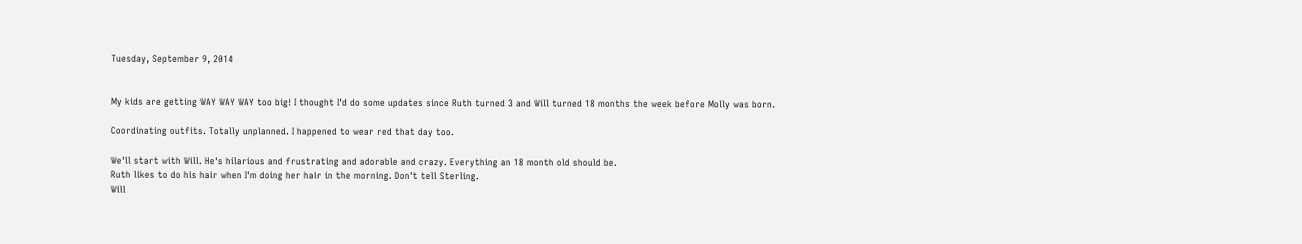Tuesday, September 9, 2014


My kids are getting WAY WAY WAY too big! I thought I'd do some updates since Ruth turned 3 and Will turned 18 months the week before Molly was born.

Coordinating outfits. Totally unplanned. I happened to wear red that day too.

We'll start with Will. He's hilarious and frustrating and adorable and crazy. Everything an 18 month old should be.
Ruth likes to do his hair when I'm doing her hair in the morning. Don't tell Sterling.
Will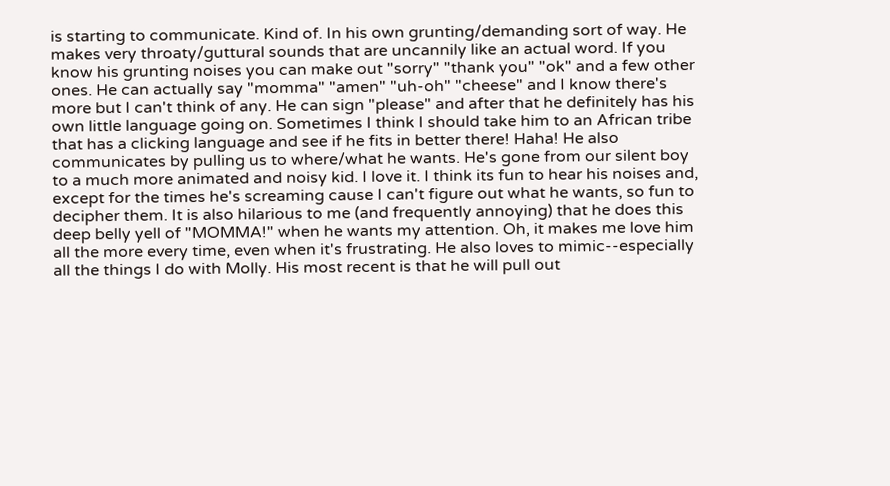is starting to communicate. Kind of. In his own grunting/demanding sort of way. He makes very throaty/guttural sounds that are uncannily like an actual word. If you know his grunting noises you can make out "sorry" "thank you" "ok" and a few other ones. He can actually say "momma" "amen" "uh-oh" "cheese" and I know there's more but I can't think of any. He can sign "please" and after that he definitely has his own little language going on. Sometimes I think I should take him to an African tribe that has a clicking language and see if he fits in better there! Haha! He also communicates by pulling us to where/what he wants. He's gone from our silent boy to a much more animated and noisy kid. I love it. I think its fun to hear his noises and, except for the times he's screaming cause I can't figure out what he wants, so fun to decipher them. It is also hilarious to me (and frequently annoying) that he does this deep belly yell of "MOMMA!" when he wants my attention. Oh, it makes me love him all the more every time, even when it's frustrating. He also loves to mimic--especially all the things I do with Molly. His most recent is that he will pull out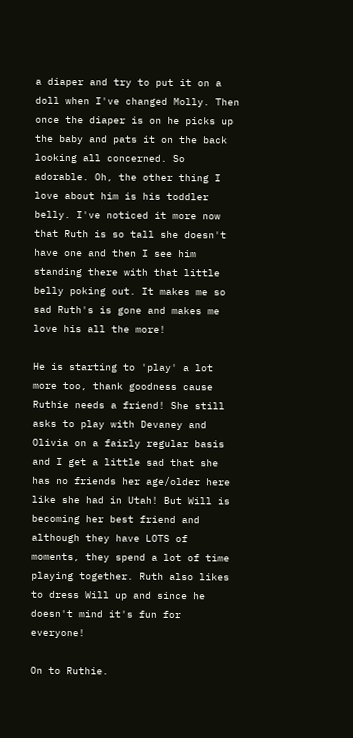a diaper and try to put it on a doll when I've changed Molly. Then once the diaper is on he picks up the baby and pats it on the back looking all concerned. So adorable. Oh, the other thing I love about him is his toddler belly. I've noticed it more now that Ruth is so tall she doesn't have one and then I see him standing there with that little belly poking out. It makes me so sad Ruth's is gone and makes me love his all the more!

He is starting to 'play' a lot more too, thank goodness cause Ruthie needs a friend! She still asks to play with Devaney and Olivia on a fairly regular basis and I get a little sad that she has no friends her age/older here like she had in Utah! But Will is becoming her best friend and although they have LOTS of moments, they spend a lot of time playing together. Ruth also likes to dress Will up and since he doesn't mind it's fun for everyone!

On to Ruthie.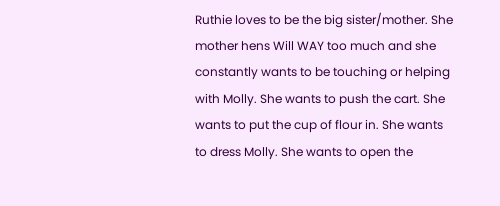Ruthie loves to be the big sister/mother. She mother hens Will WAY too much and she constantly wants to be touching or helping with Molly. She wants to push the cart. She wants to put the cup of flour in. She wants to dress Molly. She wants to open the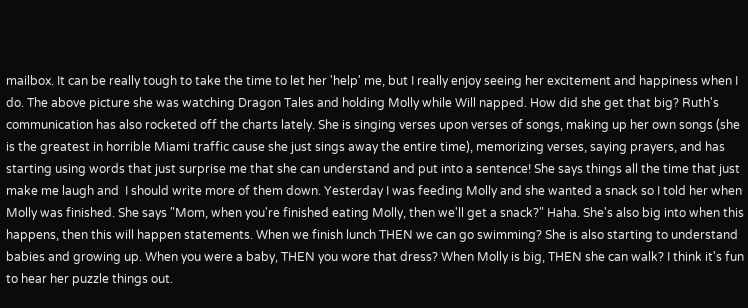mailbox. It can be really tough to take the time to let her 'help' me, but I really enjoy seeing her excitement and happiness when I do. The above picture she was watching Dragon Tales and holding Molly while Will napped. How did she get that big? Ruth's communication has also rocketed off the charts lately. She is singing verses upon verses of songs, making up her own songs (she is the greatest in horrible Miami traffic cause she just sings away the entire time), memorizing verses, saying prayers, and has starting using words that just surprise me that she can understand and put into a sentence! She says things all the time that just make me laugh and  I should write more of them down. Yesterday I was feeding Molly and she wanted a snack so I told her when Molly was finished. She says "Mom, when you're finished eating Molly, then we'll get a snack?" Haha. She's also big into when this happens, then this will happen statements. When we finish lunch THEN we can go swimming? She is also starting to understand babies and growing up. When you were a baby, THEN you wore that dress? When Molly is big, THEN she can walk? I think it's fun to hear her puzzle things out.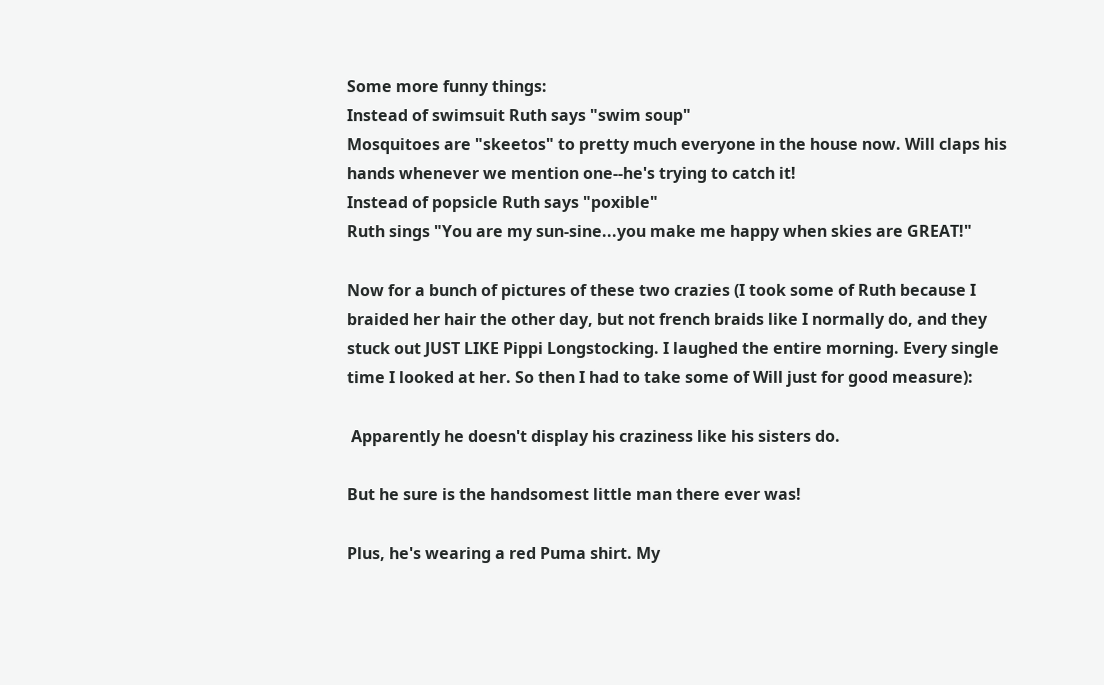Some more funny things:
Instead of swimsuit Ruth says "swim soup"
Mosquitoes are "skeetos" to pretty much everyone in the house now. Will claps his hands whenever we mention one--he's trying to catch it!
Instead of popsicle Ruth says "poxible"
Ruth sings "You are my sun-sine...you make me happy when skies are GREAT!"

Now for a bunch of pictures of these two crazies (I took some of Ruth because I braided her hair the other day, but not french braids like I normally do, and they stuck out JUST LIKE Pippi Longstocking. I laughed the entire morning. Every single time I looked at her. So then I had to take some of Will just for good measure):

 Apparently he doesn't display his craziness like his sisters do.

But he sure is the handsomest little man there ever was!

Plus, he's wearing a red Puma shirt. My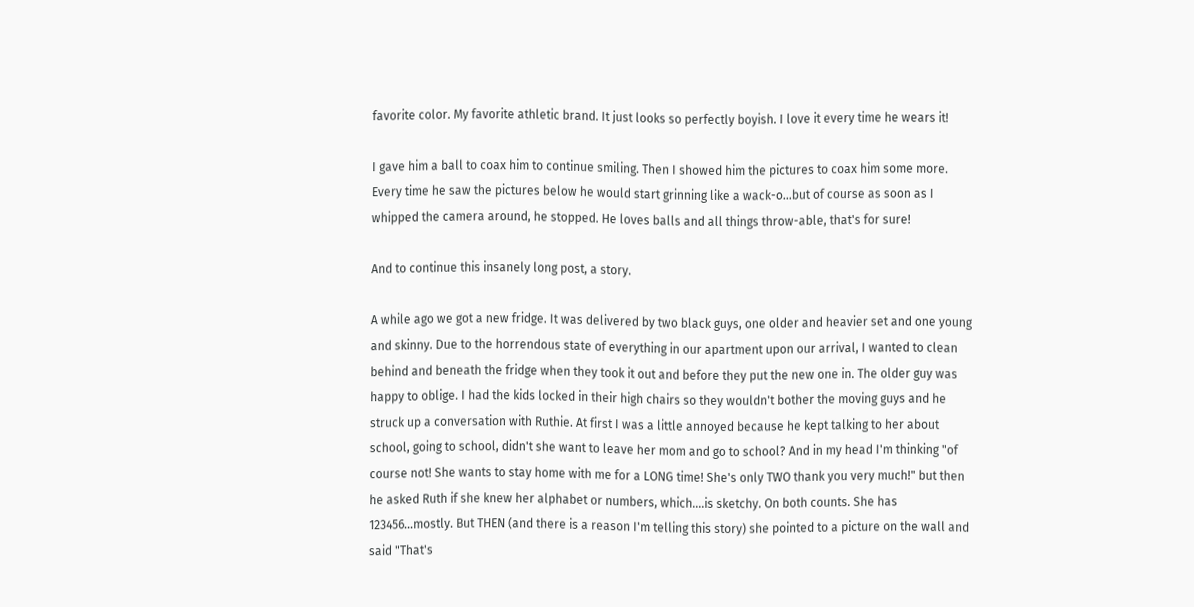favorite color. My favorite athletic brand. It just looks so perfectly boyish. I love it every time he wears it!

I gave him a ball to coax him to continue smiling. Then I showed him the pictures to coax him some more. Every time he saw the pictures below he would start grinning like a wack-o...but of course as soon as I whipped the camera around, he stopped. He loves balls and all things throw-able, that's for sure!

And to continue this insanely long post, a story.

A while ago we got a new fridge. It was delivered by two black guys, one older and heavier set and one young and skinny. Due to the horrendous state of everything in our apartment upon our arrival, I wanted to clean behind and beneath the fridge when they took it out and before they put the new one in. The older guy was happy to oblige. I had the kids locked in their high chairs so they wouldn't bother the moving guys and he struck up a conversation with Ruthie. At first I was a little annoyed because he kept talking to her about school, going to school, didn't she want to leave her mom and go to school? And in my head I'm thinking "of course not! She wants to stay home with me for a LONG time! She's only TWO thank you very much!" but then he asked Ruth if she knew her alphabet or numbers, which....is sketchy. On both counts. She has 123456...mostly. But THEN (and there is a reason I'm telling this story) she pointed to a picture on the wall and said "That's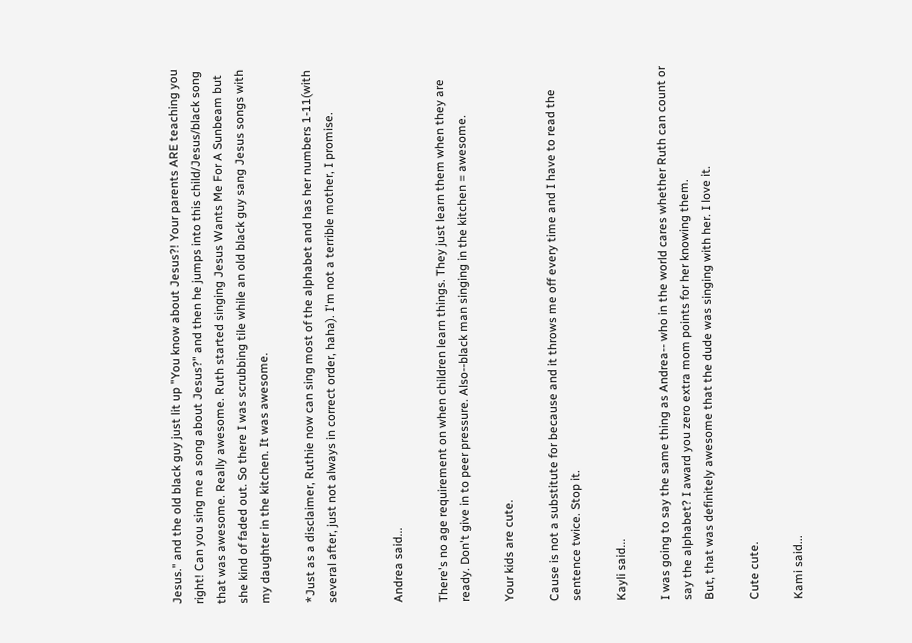Jesus." and the old black guy just lit up "You know about Jesus?! Your parents ARE teaching you right! Can you sing me a song about Jesus?" and then he jumps into this child/Jesus/black song that was awesome. Really awesome. Ruth started singing Jesus Wants Me For A Sunbeam but she kind of faded out. So there I was scrubbing tile while an old black guy sang Jesus songs with my daughter in the kitchen. It was awesome.

*Just as a disclaimer, Ruthie now can sing most of the alphabet and has her numbers 1-11(with several after, just not always in correct order, haha). I'm not a terrible mother, I promise.


Andrea said...

There's no age requirement on when children learn things. They just learn them when they are ready. Don't give in to peer pressure. Also--black man singing in the kitchen = awesome.

Your kids are cute.

Cause is not a substitute for because and it throws me off every time and I have to read the sentence twice. Stop it.

Kayli said...

I was going to say the same thing as Andrea-- who in the world cares whether Ruth can count or say the alphabet? I award you zero extra mom points for her knowing them.
But, that was definitely awesome that the dude was singing with her. I love it.

Cute cute.

Kami said...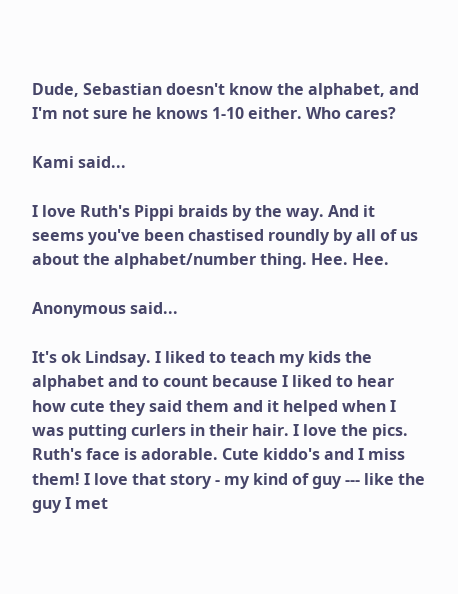Dude, Sebastian doesn't know the alphabet, and I'm not sure he knows 1-10 either. Who cares?

Kami said...

I love Ruth's Pippi braids by the way. And it seems you've been chastised roundly by all of us about the alphabet/number thing. Hee. Hee.

Anonymous said...

It's ok Lindsay. I liked to teach my kids the alphabet and to count because I liked to hear how cute they said them and it helped when I was putting curlers in their hair. I love the pics. Ruth's face is adorable. Cute kiddo's and I miss them! I love that story - my kind of guy --- like the guy I met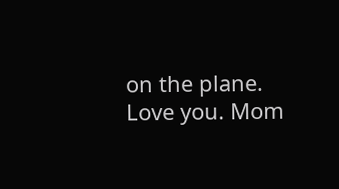on the plane.
Love you. Mom